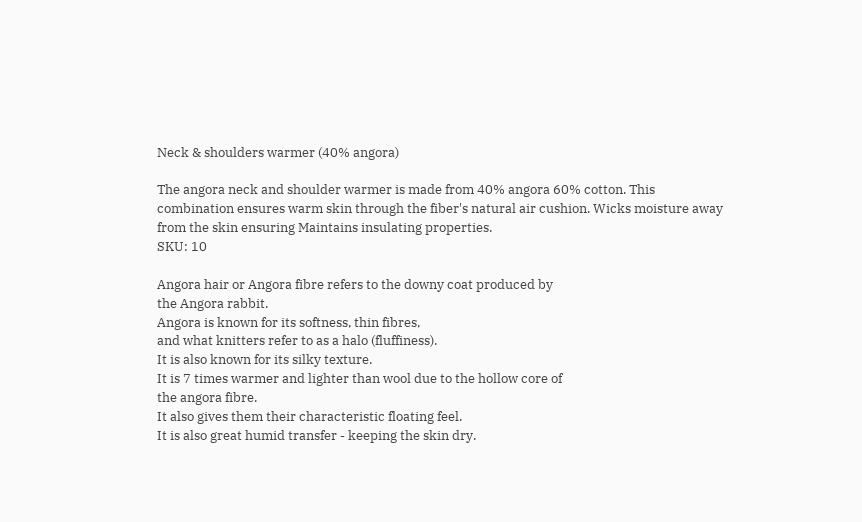Neck & shoulders warmer (40% angora)

The angora neck and shoulder warmer is made from 40% angora 60% cotton. This combination ensures warm skin through the fiber's natural air cushion. Wicks moisture away from the skin ensuring Maintains insulating properties.
SKU: 10

Angora hair or Angora fibre refers to the downy coat produced by
the Angora rabbit.
Angora is known for its softness, thin fibres,
and what knitters refer to as a halo (fluffiness).
It is also known for its silky texture.
It is 7 times warmer and lighter than wool due to the hollow core of
the angora fibre.
It also gives them their characteristic floating feel.
It is also great humid transfer - keeping the skin dry.